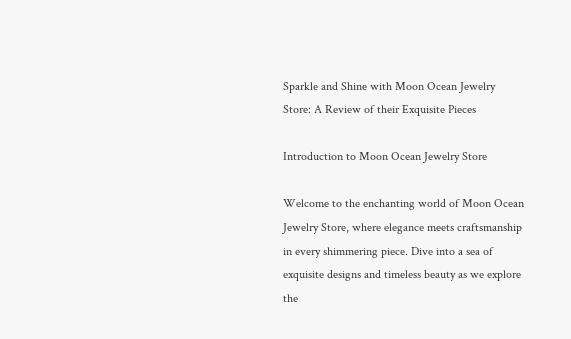Sparkle and Shine with Moon Ocean Jewelry Store: A Review of their Exquisite Pieces

Introduction to Moon Ocean Jewelry Store

Welcome to the enchanting world of Moon Ocean Jewelry Store, where elegance meets craftsmanship in every shimmering piece. Dive into a sea of exquisite designs and timeless beauty as we explore the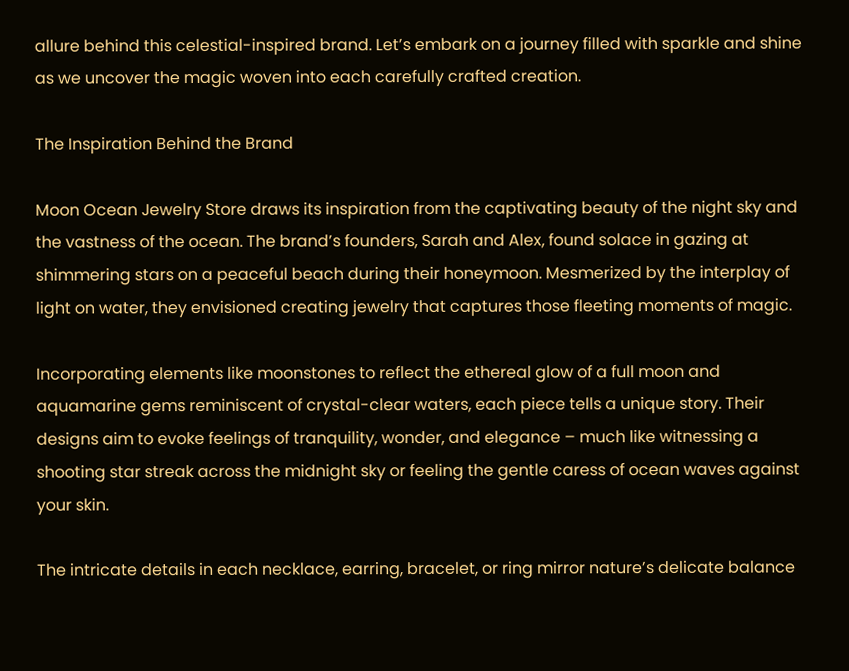allure behind this celestial-inspired brand. Let’s embark on a journey filled with sparkle and shine as we uncover the magic woven into each carefully crafted creation.

The Inspiration Behind the Brand

Moon Ocean Jewelry Store draws its inspiration from the captivating beauty of the night sky and the vastness of the ocean. The brand’s founders, Sarah and Alex, found solace in gazing at shimmering stars on a peaceful beach during their honeymoon. Mesmerized by the interplay of light on water, they envisioned creating jewelry that captures those fleeting moments of magic.

Incorporating elements like moonstones to reflect the ethereal glow of a full moon and aquamarine gems reminiscent of crystal-clear waters, each piece tells a unique story. Their designs aim to evoke feelings of tranquility, wonder, and elegance – much like witnessing a shooting star streak across the midnight sky or feeling the gentle caress of ocean waves against your skin.

The intricate details in each necklace, earring, bracelet, or ring mirror nature’s delicate balance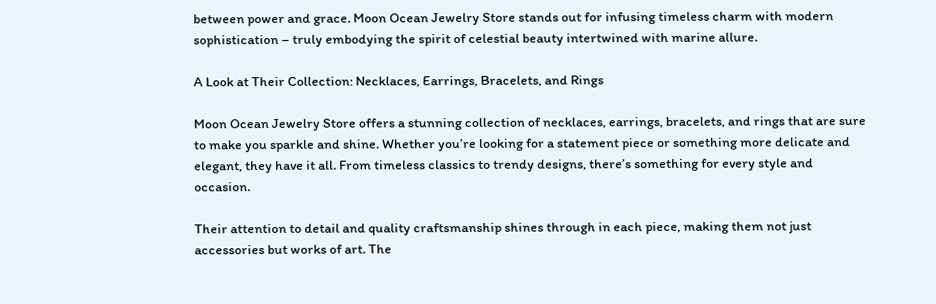between power and grace. Moon Ocean Jewelry Store stands out for infusing timeless charm with modern sophistication – truly embodying the spirit of celestial beauty intertwined with marine allure.

A Look at Their Collection: Necklaces, Earrings, Bracelets, and Rings

Moon Ocean Jewelry Store offers a stunning collection of necklaces, earrings, bracelets, and rings that are sure to make you sparkle and shine. Whether you’re looking for a statement piece or something more delicate and elegant, they have it all. From timeless classics to trendy designs, there’s something for every style and occasion.

Their attention to detail and quality craftsmanship shines through in each piece, making them not just accessories but works of art. The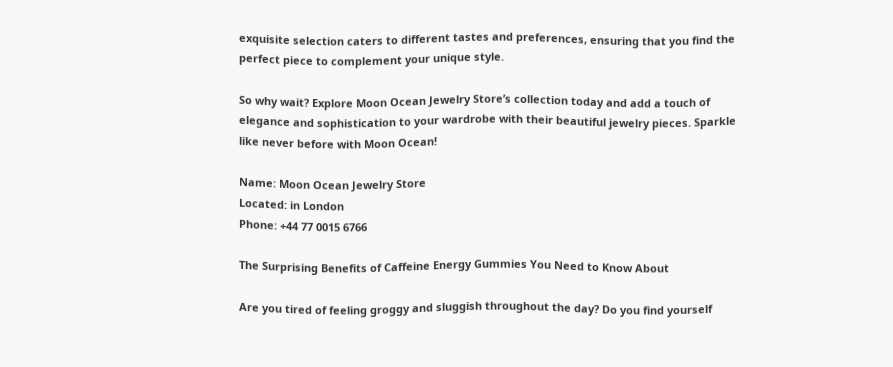exquisite selection caters to different tastes and preferences, ensuring that you find the perfect piece to complement your unique style.

So why wait? Explore Moon Ocean Jewelry Store’s collection today and add a touch of elegance and sophistication to your wardrobe with their beautiful jewelry pieces. Sparkle like never before with Moon Ocean!

Name: Moon Ocean Jewelry Store
Located: in London
Phone: +44 77 0015 6766

The Surprising Benefits of Caffeine Energy Gummies You Need to Know About

Are you tired of feeling groggy and sluggish throughout the day? Do you find yourself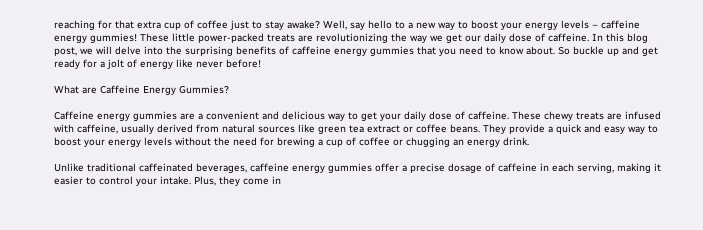reaching for that extra cup of coffee just to stay awake? Well, say hello to a new way to boost your energy levels – caffeine energy gummies! These little power-packed treats are revolutionizing the way we get our daily dose of caffeine. In this blog post, we will delve into the surprising benefits of caffeine energy gummies that you need to know about. So buckle up and get ready for a jolt of energy like never before!

What are Caffeine Energy Gummies?

Caffeine energy gummies are a convenient and delicious way to get your daily dose of caffeine. These chewy treats are infused with caffeine, usually derived from natural sources like green tea extract or coffee beans. They provide a quick and easy way to boost your energy levels without the need for brewing a cup of coffee or chugging an energy drink.

Unlike traditional caffeinated beverages, caffeine energy gummies offer a precise dosage of caffeine in each serving, making it easier to control your intake. Plus, they come in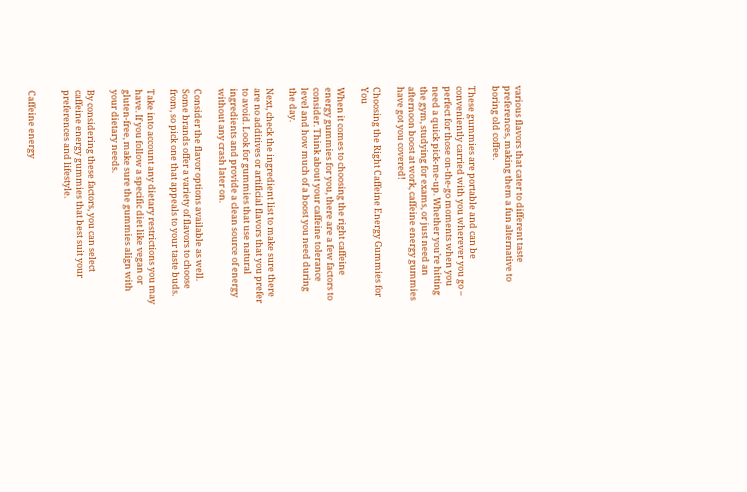various flavors that cater to different taste preferences, making them a fun alternative to boring old coffee.

These gummies are portable and can be conveniently carried with you wherever you go – perfect for those on-the-go moments when you need a quick pick-me-up. Whether you’re hitting the gym, studying for exams, or just need an afternoon boost at work, caffeine energy gummies have got you covered!

Choosing the Right Caffeine Energy Gummies for You

When it comes to choosing the right caffeine energy gummies for you, there are a few factors to consider. Think about your caffeine tolerance level and how much of a boost you need during the day.

Next, check the ingredient list to make sure there are no additives or artificial flavors that you prefer to avoid. Look for gummies that use natural ingredients and provide a clean source of energy without any crash later on.

Consider the flavor options available as well. Some brands offer a variety of flavors to choose from, so pick one that appeals to your taste buds.

Take into account any dietary restrictions you may have. If you follow a specific diet like vegan or gluten-free, make sure the gummies align with your dietary needs.

By considering these factors, you can select caffeine energy gummies that best suit your preferences and lifestyle.


Caffeine energy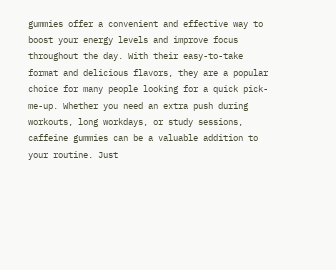gummies offer a convenient and effective way to boost your energy levels and improve focus throughout the day. With their easy-to-take format and delicious flavors, they are a popular choice for many people looking for a quick pick-me-up. Whether you need an extra push during workouts, long workdays, or study sessions, caffeine gummies can be a valuable addition to your routine. Just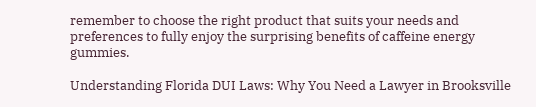remember to choose the right product that suits your needs and preferences to fully enjoy the surprising benefits of caffeine energy gummies.

Understanding Florida DUI Laws: Why You Need a Lawyer in Brooksville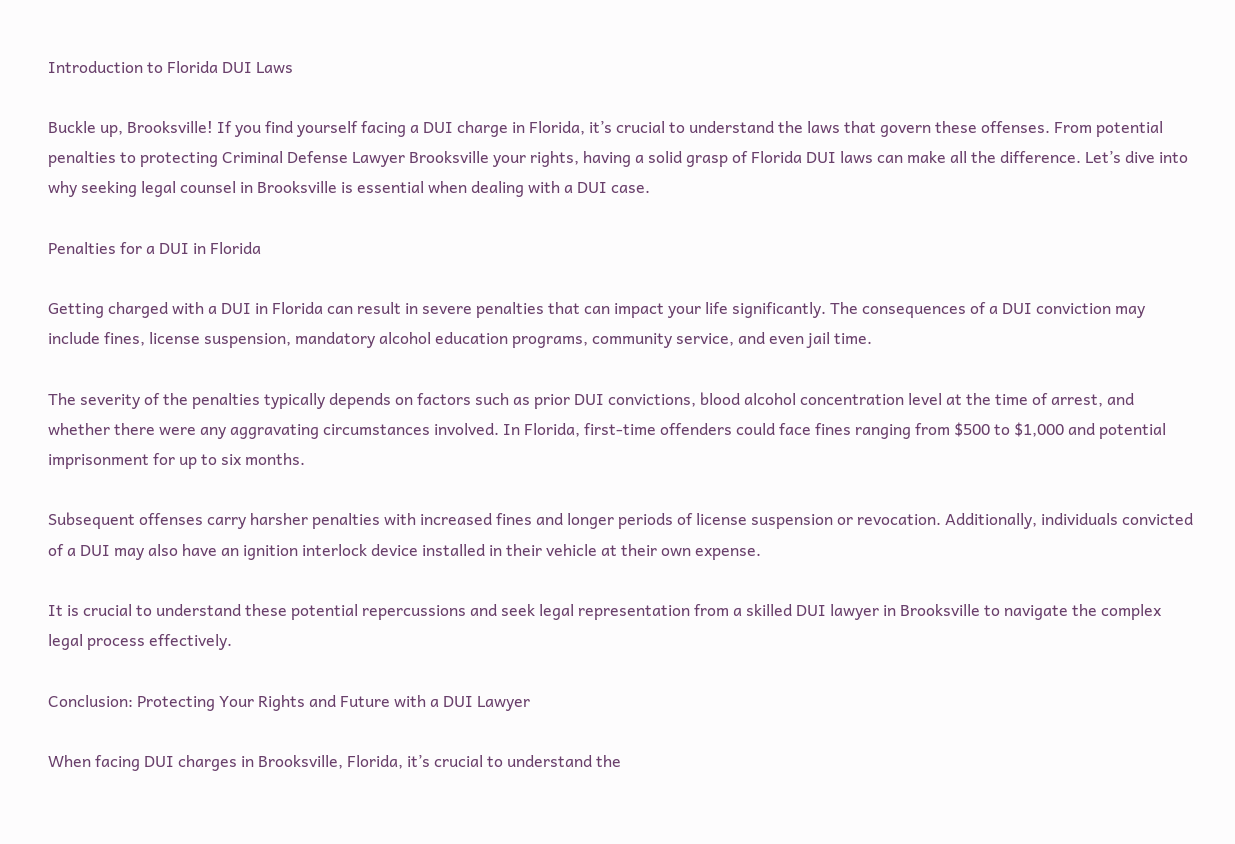Introduction to Florida DUI Laws

Buckle up, Brooksville! If you find yourself facing a DUI charge in Florida, it’s crucial to understand the laws that govern these offenses. From potential penalties to protecting Criminal Defense Lawyer Brooksville your rights, having a solid grasp of Florida DUI laws can make all the difference. Let’s dive into why seeking legal counsel in Brooksville is essential when dealing with a DUI case.

Penalties for a DUI in Florida

Getting charged with a DUI in Florida can result in severe penalties that can impact your life significantly. The consequences of a DUI conviction may include fines, license suspension, mandatory alcohol education programs, community service, and even jail time.

The severity of the penalties typically depends on factors such as prior DUI convictions, blood alcohol concentration level at the time of arrest, and whether there were any aggravating circumstances involved. In Florida, first-time offenders could face fines ranging from $500 to $1,000 and potential imprisonment for up to six months.

Subsequent offenses carry harsher penalties with increased fines and longer periods of license suspension or revocation. Additionally, individuals convicted of a DUI may also have an ignition interlock device installed in their vehicle at their own expense.

It is crucial to understand these potential repercussions and seek legal representation from a skilled DUI lawyer in Brooksville to navigate the complex legal process effectively.

Conclusion: Protecting Your Rights and Future with a DUI Lawyer

When facing DUI charges in Brooksville, Florida, it’s crucial to understand the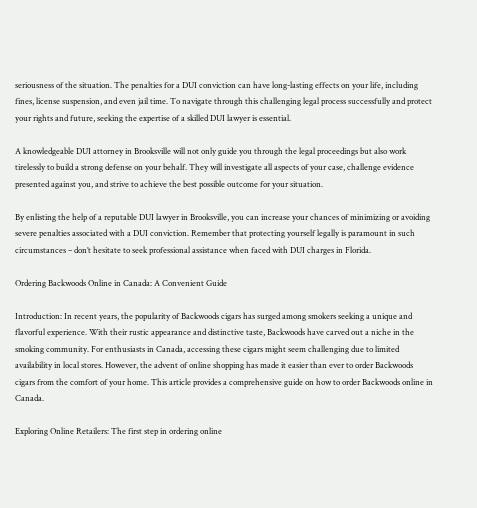seriousness of the situation. The penalties for a DUI conviction can have long-lasting effects on your life, including fines, license suspension, and even jail time. To navigate through this challenging legal process successfully and protect your rights and future, seeking the expertise of a skilled DUI lawyer is essential.

A knowledgeable DUI attorney in Brooksville will not only guide you through the legal proceedings but also work tirelessly to build a strong defense on your behalf. They will investigate all aspects of your case, challenge evidence presented against you, and strive to achieve the best possible outcome for your situation.

By enlisting the help of a reputable DUI lawyer in Brooksville, you can increase your chances of minimizing or avoiding severe penalties associated with a DUI conviction. Remember that protecting yourself legally is paramount in such circumstances – don’t hesitate to seek professional assistance when faced with DUI charges in Florida.

Ordering Backwoods Online in Canada: A Convenient Guide

Introduction: In recent years, the popularity of Backwoods cigars has surged among smokers seeking a unique and flavorful experience. With their rustic appearance and distinctive taste, Backwoods have carved out a niche in the smoking community. For enthusiasts in Canada, accessing these cigars might seem challenging due to limited availability in local stores. However, the advent of online shopping has made it easier than ever to order Backwoods cigars from the comfort of your home. This article provides a comprehensive guide on how to order Backwoods online in Canada.

Exploring Online Retailers: The first step in ordering online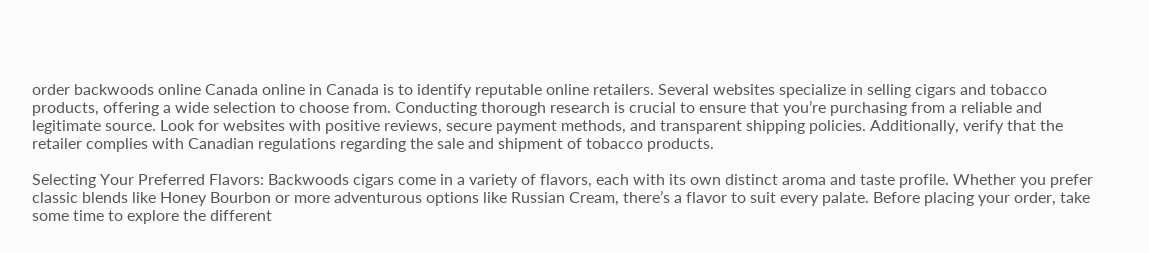order backwoods online Canada online in Canada is to identify reputable online retailers. Several websites specialize in selling cigars and tobacco products, offering a wide selection to choose from. Conducting thorough research is crucial to ensure that you’re purchasing from a reliable and legitimate source. Look for websites with positive reviews, secure payment methods, and transparent shipping policies. Additionally, verify that the retailer complies with Canadian regulations regarding the sale and shipment of tobacco products.

Selecting Your Preferred Flavors: Backwoods cigars come in a variety of flavors, each with its own distinct aroma and taste profile. Whether you prefer classic blends like Honey Bourbon or more adventurous options like Russian Cream, there’s a flavor to suit every palate. Before placing your order, take some time to explore the different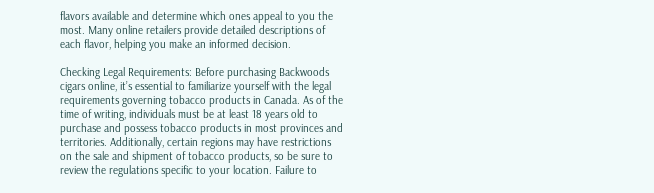flavors available and determine which ones appeal to you the most. Many online retailers provide detailed descriptions of each flavor, helping you make an informed decision.

Checking Legal Requirements: Before purchasing Backwoods cigars online, it’s essential to familiarize yourself with the legal requirements governing tobacco products in Canada. As of the time of writing, individuals must be at least 18 years old to purchase and possess tobacco products in most provinces and territories. Additionally, certain regions may have restrictions on the sale and shipment of tobacco products, so be sure to review the regulations specific to your location. Failure to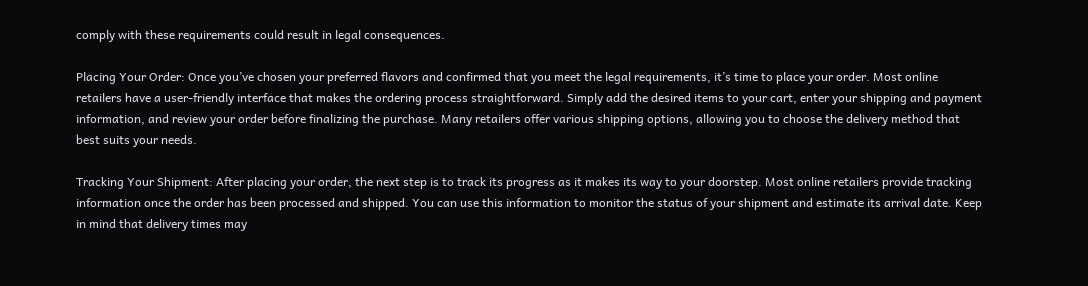comply with these requirements could result in legal consequences.

Placing Your Order: Once you’ve chosen your preferred flavors and confirmed that you meet the legal requirements, it’s time to place your order. Most online retailers have a user-friendly interface that makes the ordering process straightforward. Simply add the desired items to your cart, enter your shipping and payment information, and review your order before finalizing the purchase. Many retailers offer various shipping options, allowing you to choose the delivery method that best suits your needs.

Tracking Your Shipment: After placing your order, the next step is to track its progress as it makes its way to your doorstep. Most online retailers provide tracking information once the order has been processed and shipped. You can use this information to monitor the status of your shipment and estimate its arrival date. Keep in mind that delivery times may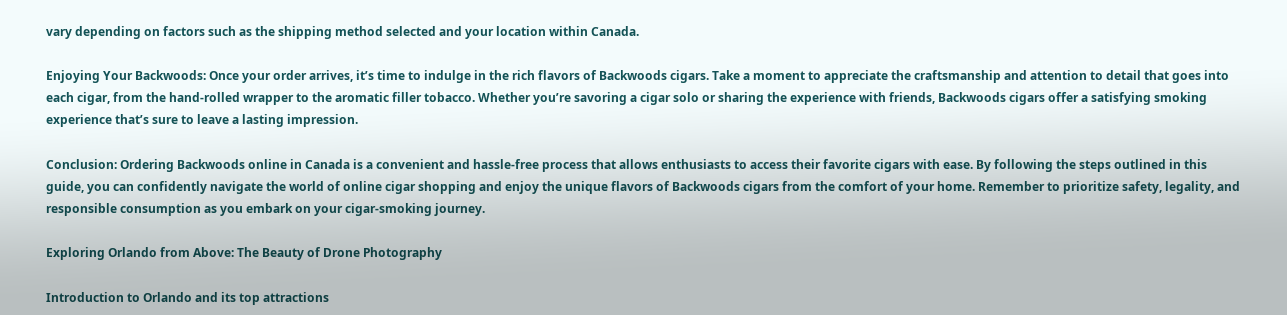vary depending on factors such as the shipping method selected and your location within Canada.

Enjoying Your Backwoods: Once your order arrives, it’s time to indulge in the rich flavors of Backwoods cigars. Take a moment to appreciate the craftsmanship and attention to detail that goes into each cigar, from the hand-rolled wrapper to the aromatic filler tobacco. Whether you’re savoring a cigar solo or sharing the experience with friends, Backwoods cigars offer a satisfying smoking experience that’s sure to leave a lasting impression.

Conclusion: Ordering Backwoods online in Canada is a convenient and hassle-free process that allows enthusiasts to access their favorite cigars with ease. By following the steps outlined in this guide, you can confidently navigate the world of online cigar shopping and enjoy the unique flavors of Backwoods cigars from the comfort of your home. Remember to prioritize safety, legality, and responsible consumption as you embark on your cigar-smoking journey.

Exploring Orlando from Above: The Beauty of Drone Photography

Introduction to Orlando and its top attractions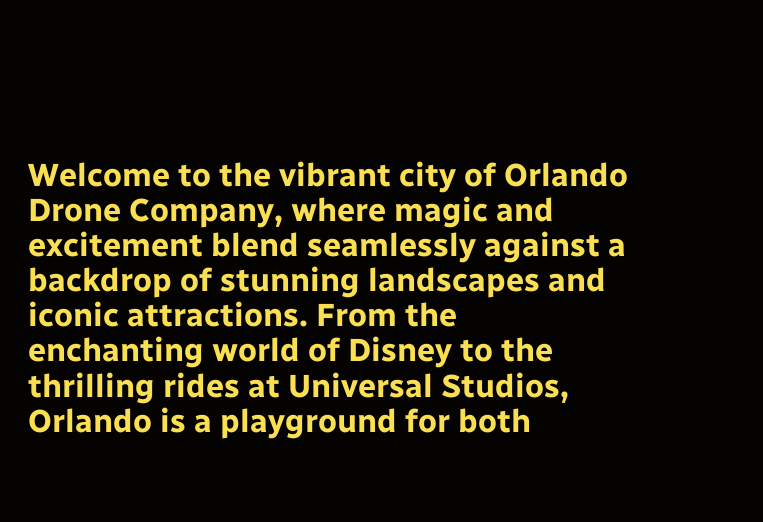Welcome to the vibrant city of Orlando Drone Company, where magic and excitement blend seamlessly against a backdrop of stunning landscapes and iconic attractions. From the enchanting world of Disney to the thrilling rides at Universal Studios, Orlando is a playground for both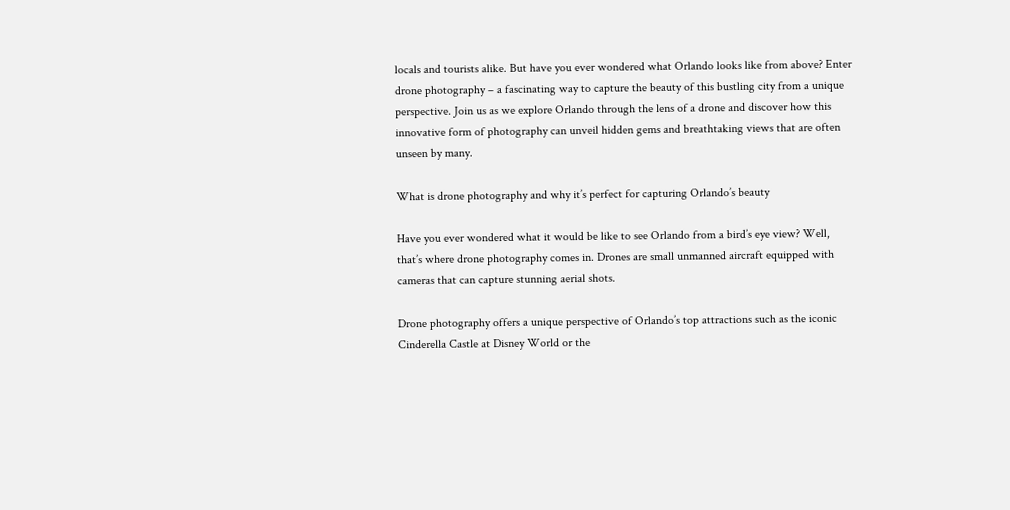locals and tourists alike. But have you ever wondered what Orlando looks like from above? Enter drone photography – a fascinating way to capture the beauty of this bustling city from a unique perspective. Join us as we explore Orlando through the lens of a drone and discover how this innovative form of photography can unveil hidden gems and breathtaking views that are often unseen by many.

What is drone photography and why it’s perfect for capturing Orlando’s beauty

Have you ever wondered what it would be like to see Orlando from a bird’s eye view? Well, that’s where drone photography comes in. Drones are small unmanned aircraft equipped with cameras that can capture stunning aerial shots.

Drone photography offers a unique perspective of Orlando’s top attractions such as the iconic Cinderella Castle at Disney World or the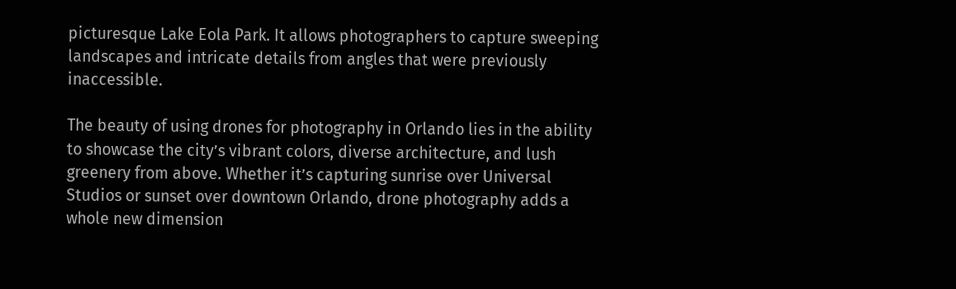picturesque Lake Eola Park. It allows photographers to capture sweeping landscapes and intricate details from angles that were previously inaccessible.

The beauty of using drones for photography in Orlando lies in the ability to showcase the city’s vibrant colors, diverse architecture, and lush greenery from above. Whether it’s capturing sunrise over Universal Studios or sunset over downtown Orlando, drone photography adds a whole new dimension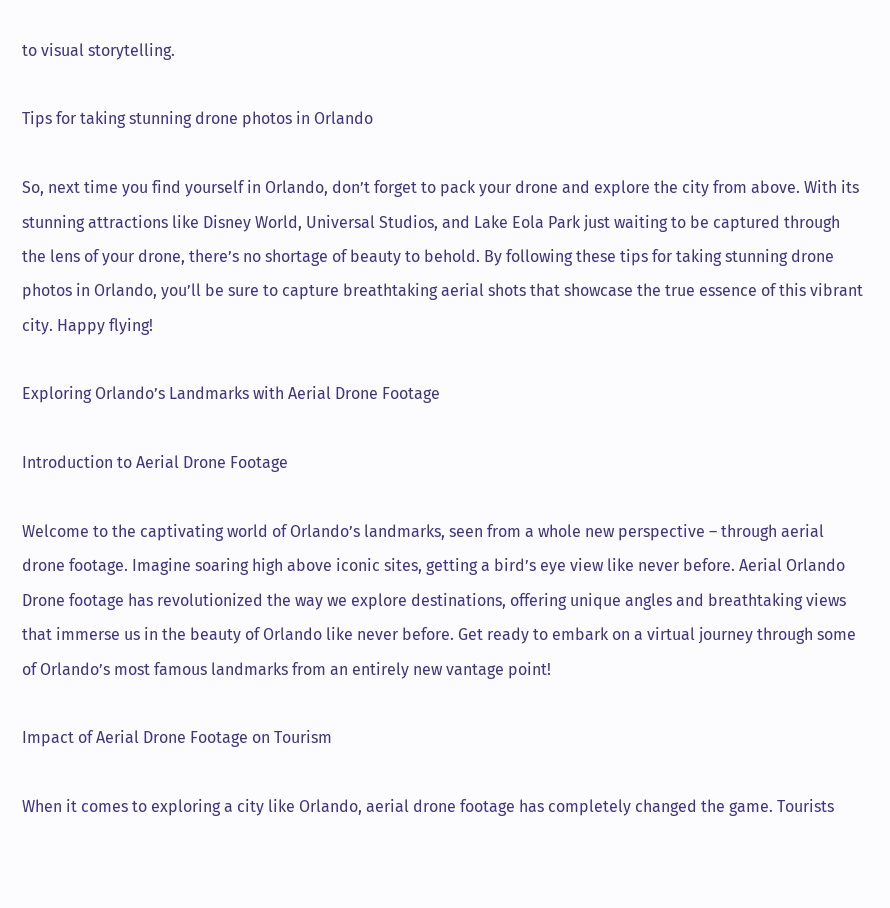to visual storytelling.

Tips for taking stunning drone photos in Orlando

So, next time you find yourself in Orlando, don’t forget to pack your drone and explore the city from above. With its stunning attractions like Disney World, Universal Studios, and Lake Eola Park just waiting to be captured through the lens of your drone, there’s no shortage of beauty to behold. By following these tips for taking stunning drone photos in Orlando, you’ll be sure to capture breathtaking aerial shots that showcase the true essence of this vibrant city. Happy flying!

Exploring Orlando’s Landmarks with Aerial Drone Footage

Introduction to Aerial Drone Footage

Welcome to the captivating world of Orlando’s landmarks, seen from a whole new perspective – through aerial drone footage. Imagine soaring high above iconic sites, getting a bird’s eye view like never before. Aerial Orlando Drone footage has revolutionized the way we explore destinations, offering unique angles and breathtaking views that immerse us in the beauty of Orlando like never before. Get ready to embark on a virtual journey through some of Orlando’s most famous landmarks from an entirely new vantage point!

Impact of Aerial Drone Footage on Tourism

When it comes to exploring a city like Orlando, aerial drone footage has completely changed the game. Tourists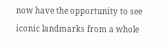now have the opportunity to see iconic landmarks from a whole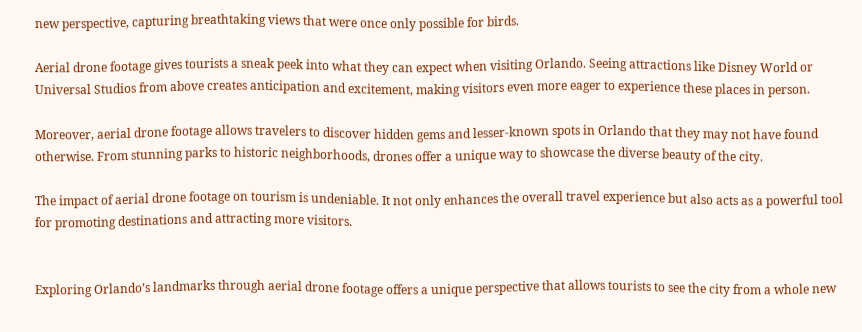new perspective, capturing breathtaking views that were once only possible for birds.

Aerial drone footage gives tourists a sneak peek into what they can expect when visiting Orlando. Seeing attractions like Disney World or Universal Studios from above creates anticipation and excitement, making visitors even more eager to experience these places in person.

Moreover, aerial drone footage allows travelers to discover hidden gems and lesser-known spots in Orlando that they may not have found otherwise. From stunning parks to historic neighborhoods, drones offer a unique way to showcase the diverse beauty of the city.

The impact of aerial drone footage on tourism is undeniable. It not only enhances the overall travel experience but also acts as a powerful tool for promoting destinations and attracting more visitors.


Exploring Orlando’s landmarks through aerial drone footage offers a unique perspective that allows tourists to see the city from a whole new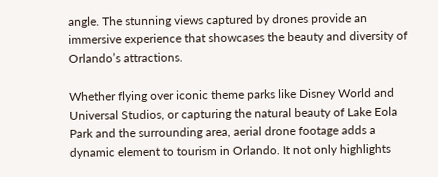angle. The stunning views captured by drones provide an immersive experience that showcases the beauty and diversity of Orlando’s attractions.

Whether flying over iconic theme parks like Disney World and Universal Studios, or capturing the natural beauty of Lake Eola Park and the surrounding area, aerial drone footage adds a dynamic element to tourism in Orlando. It not only highlights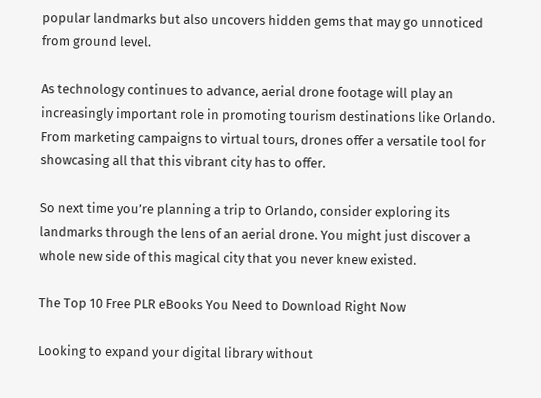popular landmarks but also uncovers hidden gems that may go unnoticed from ground level.

As technology continues to advance, aerial drone footage will play an increasingly important role in promoting tourism destinations like Orlando. From marketing campaigns to virtual tours, drones offer a versatile tool for showcasing all that this vibrant city has to offer.

So next time you’re planning a trip to Orlando, consider exploring its landmarks through the lens of an aerial drone. You might just discover a whole new side of this magical city that you never knew existed.

The Top 10 Free PLR eBooks You Need to Download Right Now

Looking to expand your digital library without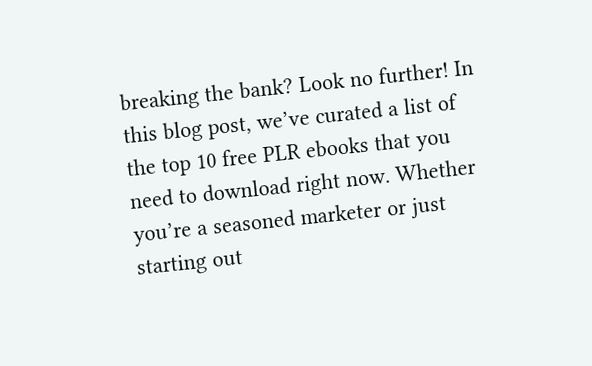breaking the bank? Look no further! In this blog post, we’ve curated a list of the top 10 free PLR ebooks that you need to download right now. Whether you’re a seasoned marketer or just starting out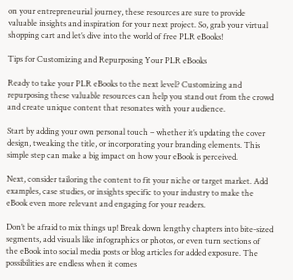on your entrepreneurial journey, these resources are sure to provide valuable insights and inspiration for your next project. So, grab your virtual shopping cart and let’s dive into the world of free PLR eBooks!

Tips for Customizing and Repurposing Your PLR eBooks

Ready to take your PLR eBooks to the next level? Customizing and repurposing these valuable resources can help you stand out from the crowd and create unique content that resonates with your audience.

Start by adding your own personal touch – whether it’s updating the cover design, tweaking the title, or incorporating your branding elements. This simple step can make a big impact on how your eBook is perceived.

Next, consider tailoring the content to fit your niche or target market. Add examples, case studies, or insights specific to your industry to make the eBook even more relevant and engaging for your readers.

Don’t be afraid to mix things up! Break down lengthy chapters into bite-sized segments, add visuals like infographics or photos, or even turn sections of the eBook into social media posts or blog articles for added exposure. The possibilities are endless when it comes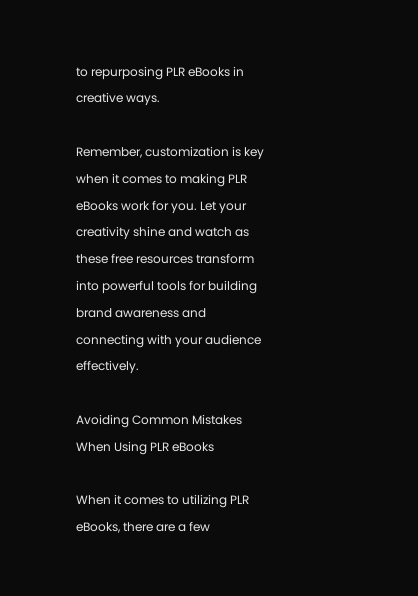to repurposing PLR eBooks in creative ways.

Remember, customization is key when it comes to making PLR eBooks work for you. Let your creativity shine and watch as these free resources transform into powerful tools for building brand awareness and connecting with your audience effectively.

Avoiding Common Mistakes When Using PLR eBooks

When it comes to utilizing PLR eBooks, there are a few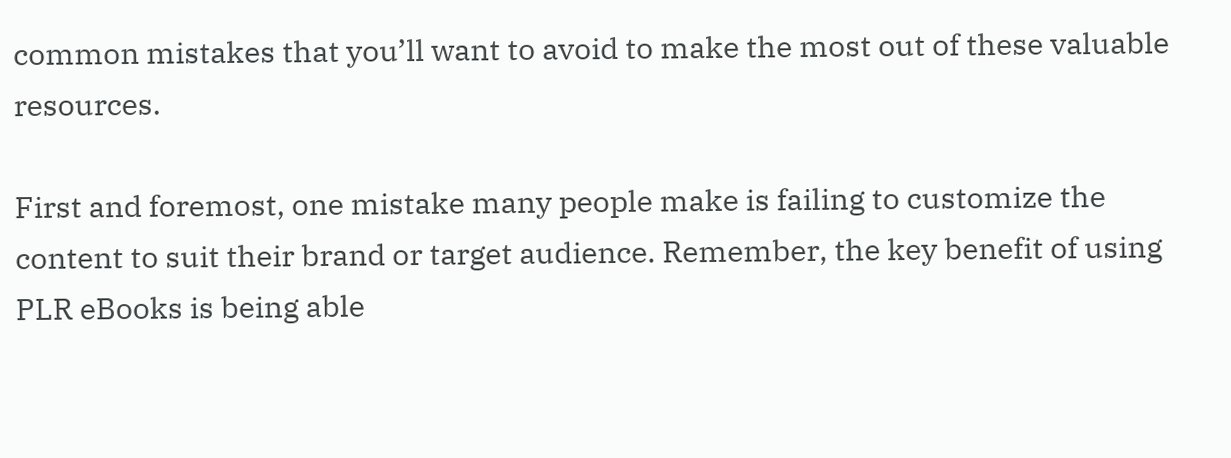common mistakes that you’ll want to avoid to make the most out of these valuable resources.

First and foremost, one mistake many people make is failing to customize the content to suit their brand or target audience. Remember, the key benefit of using PLR eBooks is being able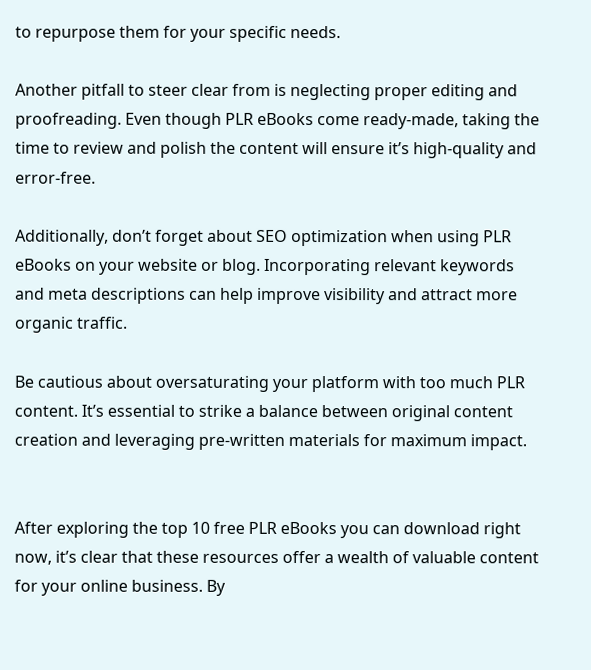to repurpose them for your specific needs.

Another pitfall to steer clear from is neglecting proper editing and proofreading. Even though PLR eBooks come ready-made, taking the time to review and polish the content will ensure it’s high-quality and error-free.

Additionally, don’t forget about SEO optimization when using PLR eBooks on your website or blog. Incorporating relevant keywords and meta descriptions can help improve visibility and attract more organic traffic.

Be cautious about oversaturating your platform with too much PLR content. It’s essential to strike a balance between original content creation and leveraging pre-written materials for maximum impact.


After exploring the top 10 free PLR eBooks you can download right now, it’s clear that these resources offer a wealth of valuable content for your online business. By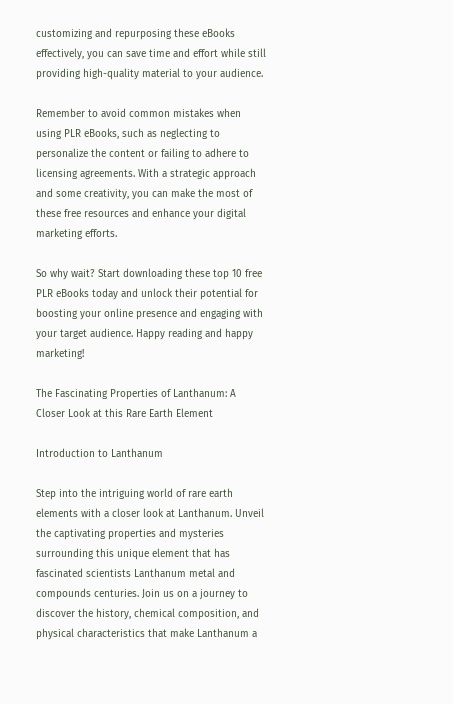customizing and repurposing these eBooks effectively, you can save time and effort while still providing high-quality material to your audience.

Remember to avoid common mistakes when using PLR eBooks, such as neglecting to personalize the content or failing to adhere to licensing agreements. With a strategic approach and some creativity, you can make the most of these free resources and enhance your digital marketing efforts.

So why wait? Start downloading these top 10 free PLR eBooks today and unlock their potential for boosting your online presence and engaging with your target audience. Happy reading and happy marketing!

The Fascinating Properties of Lanthanum: A Closer Look at this Rare Earth Element

Introduction to Lanthanum

Step into the intriguing world of rare earth elements with a closer look at Lanthanum. Unveil the captivating properties and mysteries surrounding this unique element that has fascinated scientists Lanthanum metal and compounds centuries. Join us on a journey to discover the history, chemical composition, and physical characteristics that make Lanthanum a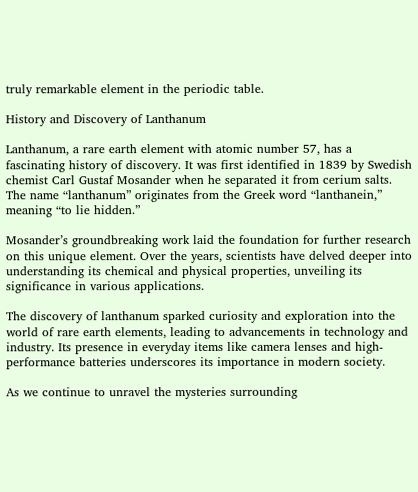truly remarkable element in the periodic table.

History and Discovery of Lanthanum

Lanthanum, a rare earth element with atomic number 57, has a fascinating history of discovery. It was first identified in 1839 by Swedish chemist Carl Gustaf Mosander when he separated it from cerium salts. The name “lanthanum” originates from the Greek word “lanthanein,” meaning “to lie hidden.”

Mosander’s groundbreaking work laid the foundation for further research on this unique element. Over the years, scientists have delved deeper into understanding its chemical and physical properties, unveiling its significance in various applications.

The discovery of lanthanum sparked curiosity and exploration into the world of rare earth elements, leading to advancements in technology and industry. Its presence in everyday items like camera lenses and high-performance batteries underscores its importance in modern society.

As we continue to unravel the mysteries surrounding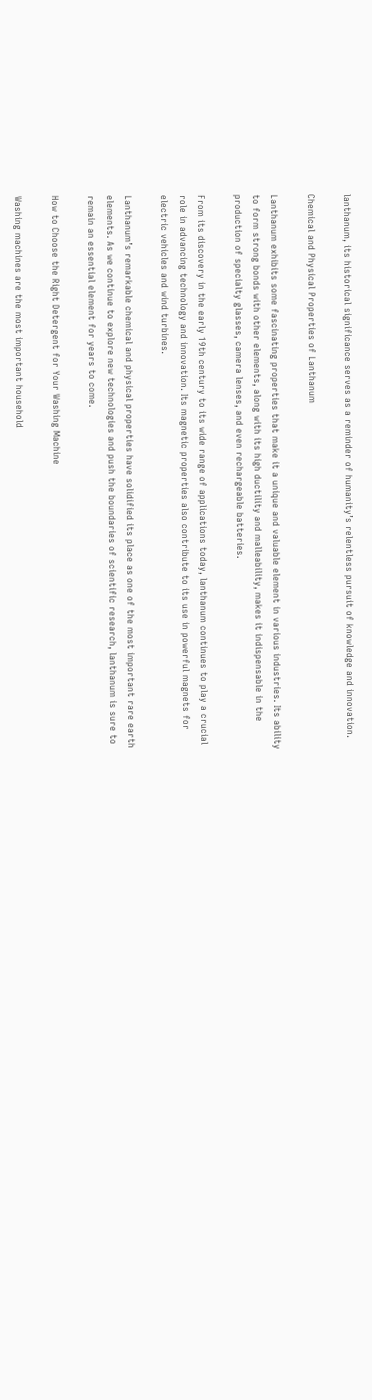lanthanum, its historical significance serves as a reminder of humanity’s relentless pursuit of knowledge and innovation.

Chemical and Physical Properties of Lanthanum

Lanthanum exhibits some fascinating properties that make it a unique and valuable element in various industries. Its ability to form strong bonds with other elements, along with its high ductility and malleability, makes it indispensable in the production of specialty glasses, camera lenses, and even rechargeable batteries.

From its discovery in the early 19th century to its wide range of applications today, lanthanum continues to play a crucial role in advancing technology and innovation. Its magnetic properties also contribute to its use in powerful magnets for electric vehicles and wind turbines.

Lanthanum’s remarkable chemical and physical properties have solidified its place as one of the most important rare earth elements. As we continue to explore new technologies and push the boundaries of scientific research, lanthanum is sure to remain an essential element for years to come.

How to Choose the Right Detergent for Your Washing Machine

Washing machines are the most important household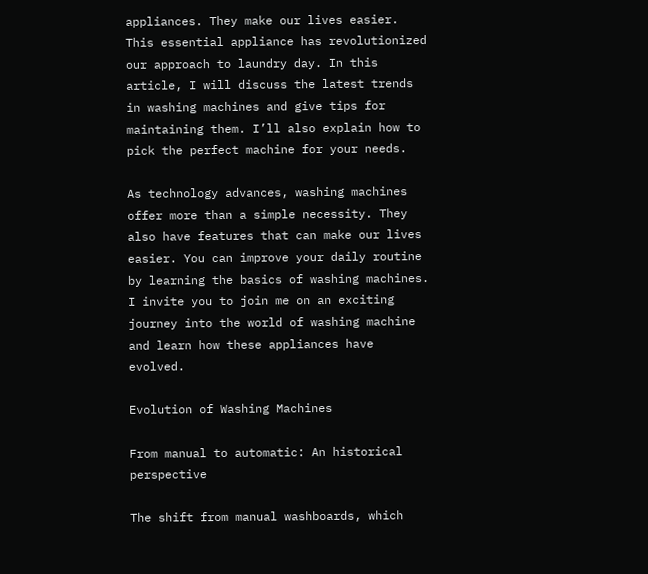appliances. They make our lives easier. This essential appliance has revolutionized our approach to laundry day. In this article, I will discuss the latest trends in washing machines and give tips for maintaining them. I’ll also explain how to pick the perfect machine for your needs.

As technology advances, washing machines offer more than a simple necessity. They also have features that can make our lives easier. You can improve your daily routine by learning the basics of washing machines. I invite you to join me on an exciting journey into the world of washing machine and learn how these appliances have evolved.

Evolution of Washing Machines

From manual to automatic: An historical perspective

The shift from manual washboards, which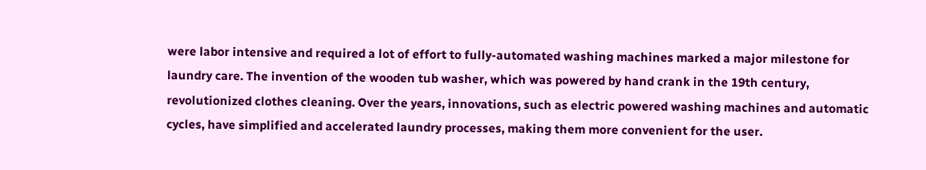were labor intensive and required a lot of effort to fully-automated washing machines marked a major milestone for laundry care. The invention of the wooden tub washer, which was powered by hand crank in the 19th century, revolutionized clothes cleaning. Over the years, innovations, such as electric powered washing machines and automatic cycles, have simplified and accelerated laundry processes, making them more convenient for the user.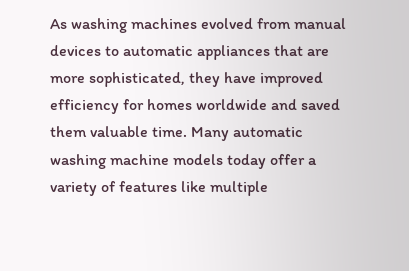As washing machines evolved from manual devices to automatic appliances that are more sophisticated, they have improved efficiency for homes worldwide and saved them valuable time. Many automatic washing machine models today offer a variety of features like multiple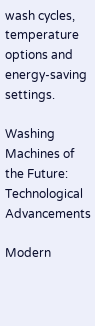wash cycles, temperature options and energy-saving settings.

Washing Machines of the Future: Technological Advancements

Modern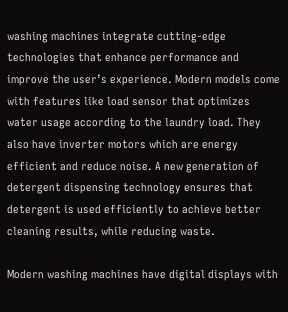washing machines integrate cutting-edge technologies that enhance performance and improve the user’s experience. Modern models come with features like load sensor that optimizes water usage according to the laundry load. They also have inverter motors which are energy efficient and reduce noise. A new generation of detergent dispensing technology ensures that detergent is used efficiently to achieve better cleaning results, while reducing waste.

Modern washing machines have digital displays with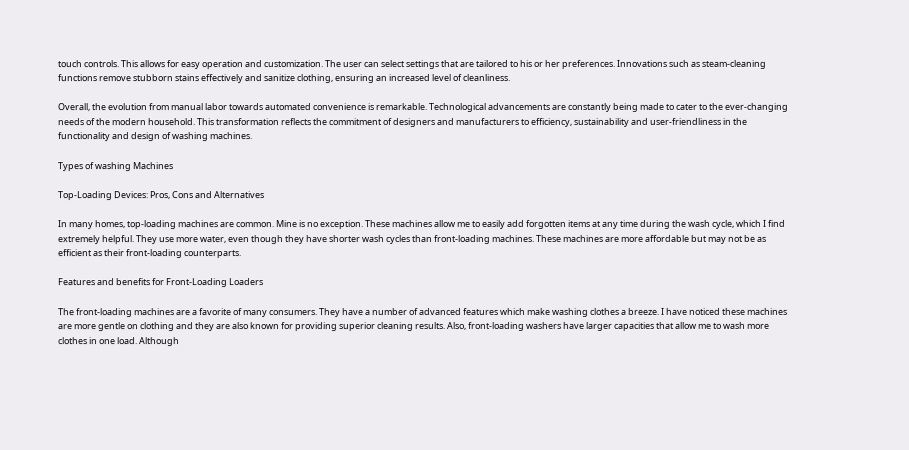touch controls. This allows for easy operation and customization. The user can select settings that are tailored to his or her preferences. Innovations such as steam-cleaning functions remove stubborn stains effectively and sanitize clothing, ensuring an increased level of cleanliness.

Overall, the evolution from manual labor towards automated convenience is remarkable. Technological advancements are constantly being made to cater to the ever-changing needs of the modern household. This transformation reflects the commitment of designers and manufacturers to efficiency, sustainability and user-friendliness in the functionality and design of washing machines.

Types of washing Machines

Top-Loading Devices: Pros, Cons and Alternatives

In many homes, top-loading machines are common. Mine is no exception. These machines allow me to easily add forgotten items at any time during the wash cycle, which I find extremely helpful. They use more water, even though they have shorter wash cycles than front-loading machines. These machines are more affordable but may not be as efficient as their front-loading counterparts.

Features and benefits for Front-Loading Loaders

The front-loading machines are a favorite of many consumers. They have a number of advanced features which make washing clothes a breeze. I have noticed these machines are more gentle on clothing and they are also known for providing superior cleaning results. Also, front-loading washers have larger capacities that allow me to wash more clothes in one load. Although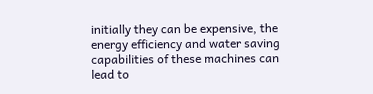initially they can be expensive, the energy efficiency and water saving capabilities of these machines can lead to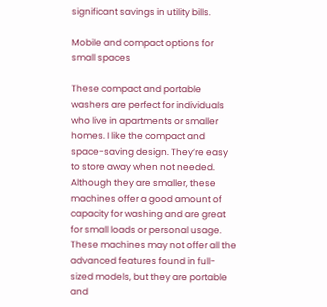significant savings in utility bills.

Mobile and compact options for small spaces

These compact and portable washers are perfect for individuals who live in apartments or smaller homes. I like the compact and space-saving design. They’re easy to store away when not needed. Although they are smaller, these machines offer a good amount of capacity for washing and are great for small loads or personal usage. These machines may not offer all the advanced features found in full-sized models, but they are portable and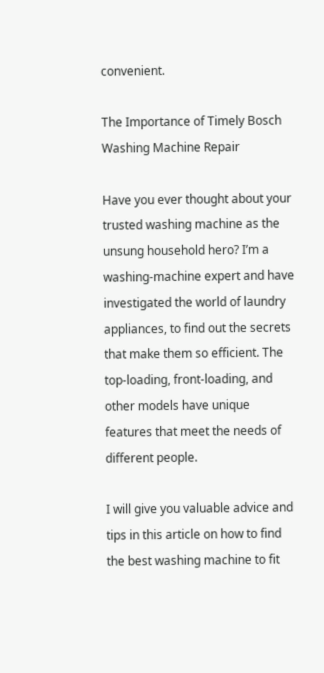convenient.

The Importance of Timely Bosch Washing Machine Repair

Have you ever thought about your trusted washing machine as the unsung household hero? I’m a washing-machine expert and have investigated the world of laundry appliances, to find out the secrets that make them so efficient. The top-loading, front-loading, and other models have unique features that meet the needs of different people.

I will give you valuable advice and tips in this article on how to find the best washing machine to fit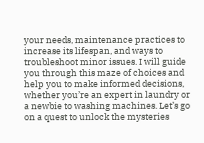your needs, maintenance practices to increase its lifespan, and ways to troubleshoot minor issues. I will guide you through this maze of choices and help you to make informed decisions, whether you’re an expert in laundry or a newbie to washing machines. Let’s go on a quest to unlock the mysteries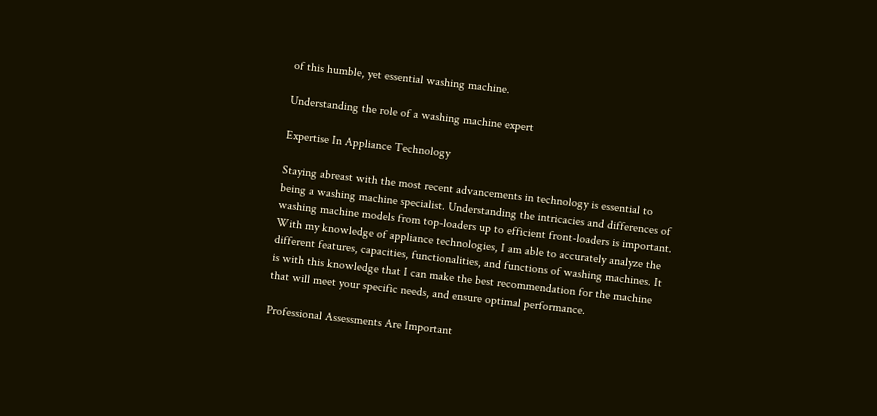of this humble, yet essential washing machine.

Understanding the role of a washing machine expert

Expertise In Appliance Technology

Staying abreast with the most recent advancements in technology is essential to being a washing machine specialist. Understanding the intricacies and differences of washing machine models from top-loaders up to efficient front-loaders is important. With my knowledge of appliance technologies, I am able to accurately analyze the different features, capacities, functionalities, and functions of washing machines. It is with this knowledge that I can make the best recommendation for the machine that will meet your specific needs, and ensure optimal performance.

Professional Assessments Are Important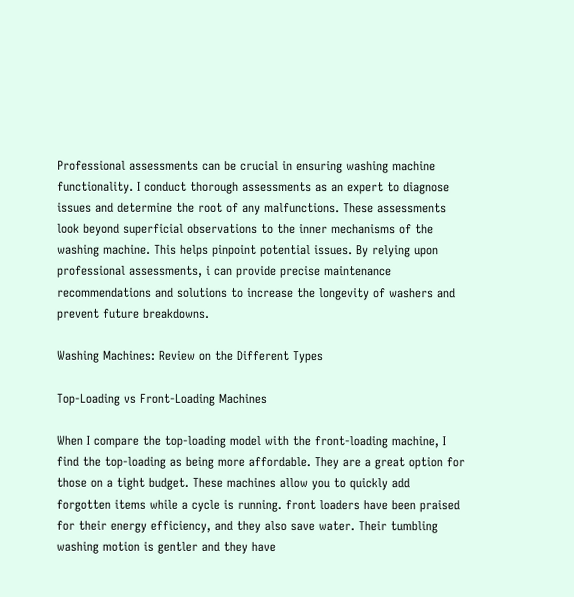Professional assessments can be crucial in ensuring washing machine functionality. I conduct thorough assessments as an expert to diagnose issues and determine the root of any malfunctions. These assessments look beyond superficial observations to the inner mechanisms of the washing machine. This helps pinpoint potential issues. By relying upon professional assessments, i can provide precise maintenance recommendations and solutions to increase the longevity of washers and prevent future breakdowns.

Washing Machines: Review on the Different Types

Top-Loading vs Front-Loading Machines

When I compare the top-loading model with the front-loading machine, I find the top-loading as being more affordable. They are a great option for those on a tight budget. These machines allow you to quickly add forgotten items while a cycle is running. front loaders have been praised for their energy efficiency, and they also save water. Their tumbling washing motion is gentler and they have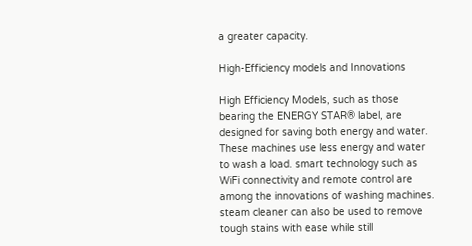a greater capacity.

High-Efficiency models and Innovations

High Efficiency Models, such as those bearing the ENERGY STAR® label, are designed for saving both energy and water. These machines use less energy and water to wash a load. smart technology such as WiFi connectivity and remote control are among the innovations of washing machines. steam cleaner can also be used to remove tough stains with ease while still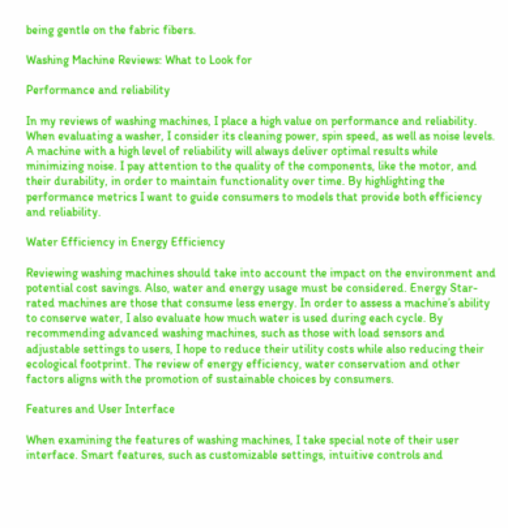being gentle on the fabric fibers.

Washing Machine Reviews: What to Look for

Performance and reliability

In my reviews of washing machines, I place a high value on performance and reliability. When evaluating a washer, I consider its cleaning power, spin speed, as well as noise levels. A machine with a high level of reliability will always deliver optimal results while minimizing noise. I pay attention to the quality of the components, like the motor, and their durability, in order to maintain functionality over time. By highlighting the performance metrics I want to guide consumers to models that provide both efficiency and reliability.

Water Efficiency in Energy Efficiency

Reviewing washing machines should take into account the impact on the environment and potential cost savings. Also, water and energy usage must be considered. Energy Star-rated machines are those that consume less energy. In order to assess a machine’s ability to conserve water, I also evaluate how much water is used during each cycle. By recommending advanced washing machines, such as those with load sensors and adjustable settings to users, I hope to reduce their utility costs while also reducing their ecological footprint. The review of energy efficiency, water conservation and other factors aligns with the promotion of sustainable choices by consumers.

Features and User Interface

When examining the features of washing machines, I take special note of their user interface. Smart features, such as customizable settings, intuitive controls and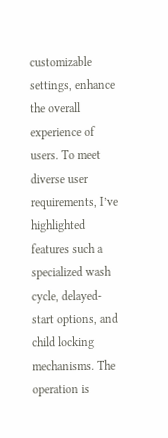customizable settings, enhance the overall experience of users. To meet diverse user requirements, I’ve highlighted features such a specialized wash cycle, delayed-start options, and child locking mechanisms. The operation is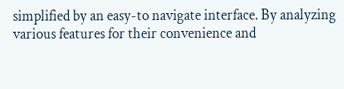simplified by an easy-to navigate interface. By analyzing various features for their convenience and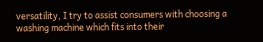versatility, I try to assist consumers with choosing a washing machine which fits into their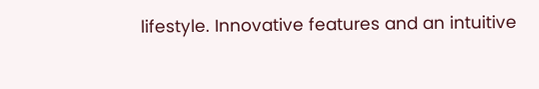lifestyle. Innovative features and an intuitive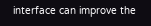interface can improve the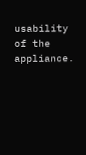usability of the appliance.